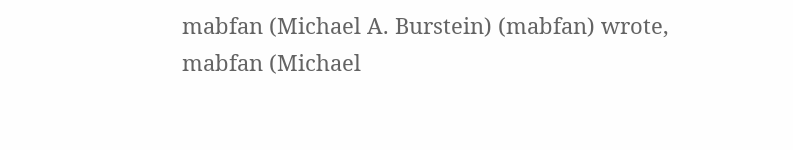mabfan (Michael A. Burstein) (mabfan) wrote,
mabfan (Michael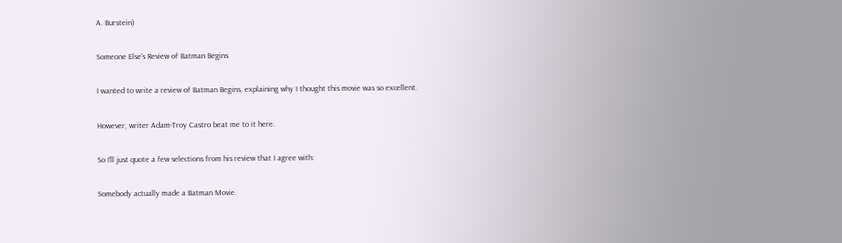A. Burstein)

Someone Else's Review of Batman Begins

I wanted to write a review of Batman Begins, explaining why I thought this movie was so excellent.

However, writer Adam-Troy Castro beat me to it here.

So I'll just quote a few selections from his review that I agree with:

Somebody actually made a Batman Movie.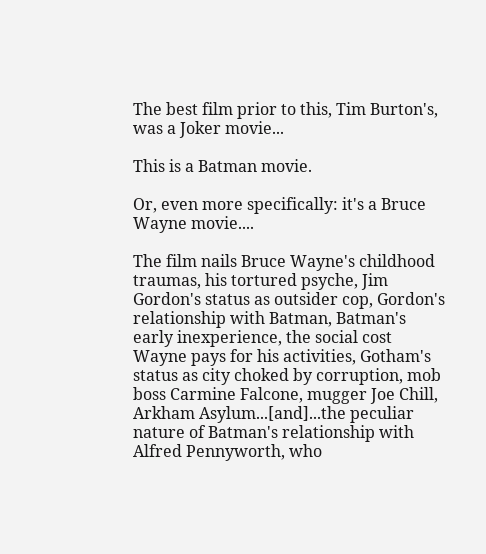The best film prior to this, Tim Burton's, was a Joker movie...

This is a Batman movie.

Or, even more specifically: it's a Bruce Wayne movie....

The film nails Bruce Wayne's childhood traumas, his tortured psyche, Jim Gordon's status as outsider cop, Gordon's relationship with Batman, Batman's early inexperience, the social cost Wayne pays for his activities, Gotham's status as city choked by corruption, mob boss Carmine Falcone, mugger Joe Chill, Arkham Asylum...[and]...the peculiar nature of Batman's relationship with Alfred Pennyworth, who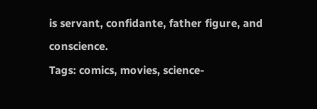is servant, confidante, father figure, and conscience.
Tags: comics, movies, science-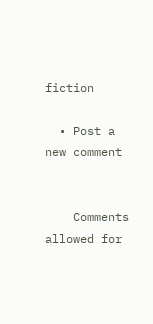fiction

  • Post a new comment


    Comments allowed for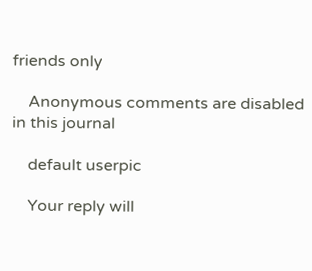friends only

    Anonymous comments are disabled in this journal

    default userpic

    Your reply will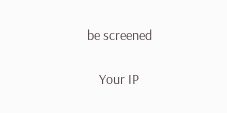be screened

    Your IP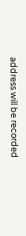address will be recorded